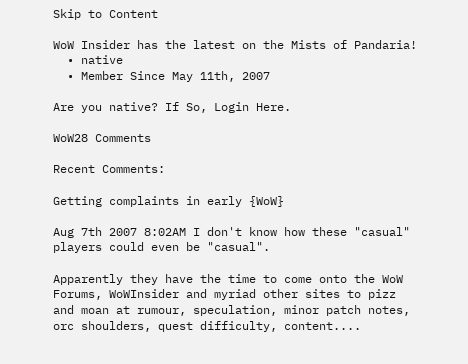Skip to Content

WoW Insider has the latest on the Mists of Pandaria!
  • native
  • Member Since May 11th, 2007

Are you native? If So, Login Here.

WoW28 Comments

Recent Comments:

Getting complaints in early {WoW}

Aug 7th 2007 8:02AM I don't know how these "casual" players could even be "casual".

Apparently they have the time to come onto the WoW Forums, WoWInsider and myriad other sites to pizz and moan at rumour, speculation, minor patch notes, orc shoulders, quest difficulty, content....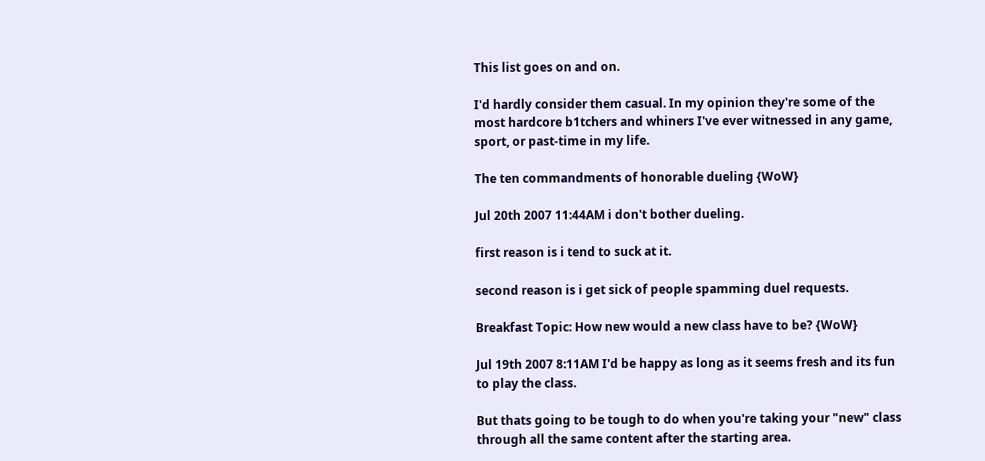This list goes on and on.

I'd hardly consider them casual. In my opinion they're some of the most hardcore b1tchers and whiners I've ever witnessed in any game, sport, or past-time in my life.

The ten commandments of honorable dueling {WoW}

Jul 20th 2007 11:44AM i don't bother dueling.

first reason is i tend to suck at it.

second reason is i get sick of people spamming duel requests.

Breakfast Topic: How new would a new class have to be? {WoW}

Jul 19th 2007 8:11AM I'd be happy as long as it seems fresh and its fun to play the class.

But thats going to be tough to do when you're taking your "new" class through all the same content after the starting area.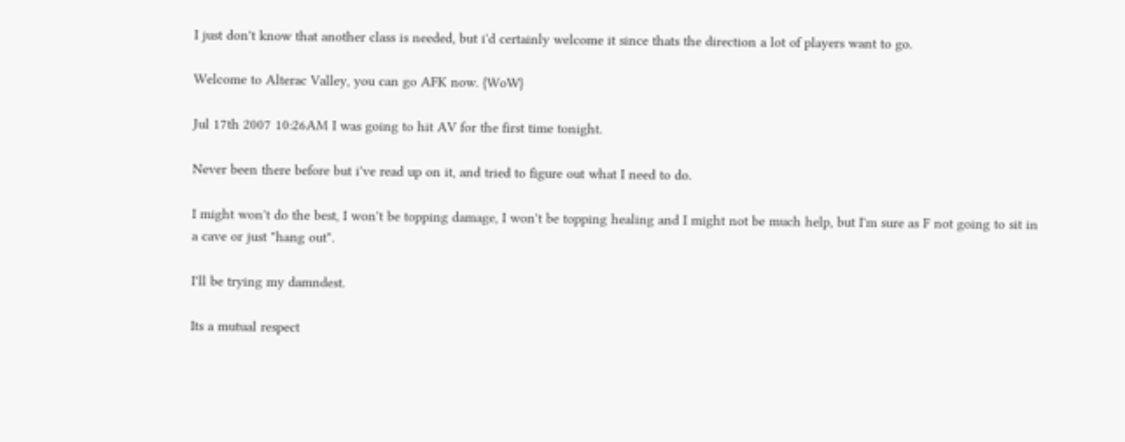I just don't know that another class is needed, but i'd certainly welcome it since thats the direction a lot of players want to go.

Welcome to Alterac Valley, you can go AFK now. {WoW}

Jul 17th 2007 10:26AM I was going to hit AV for the first time tonight.

Never been there before but i've read up on it, and tried to figure out what I need to do.

I might won't do the best, I won't be topping damage, I won't be topping healing and I might not be much help, but I'm sure as F not going to sit in a cave or just "hang out".

I'll be trying my damndest.

Its a mutual respect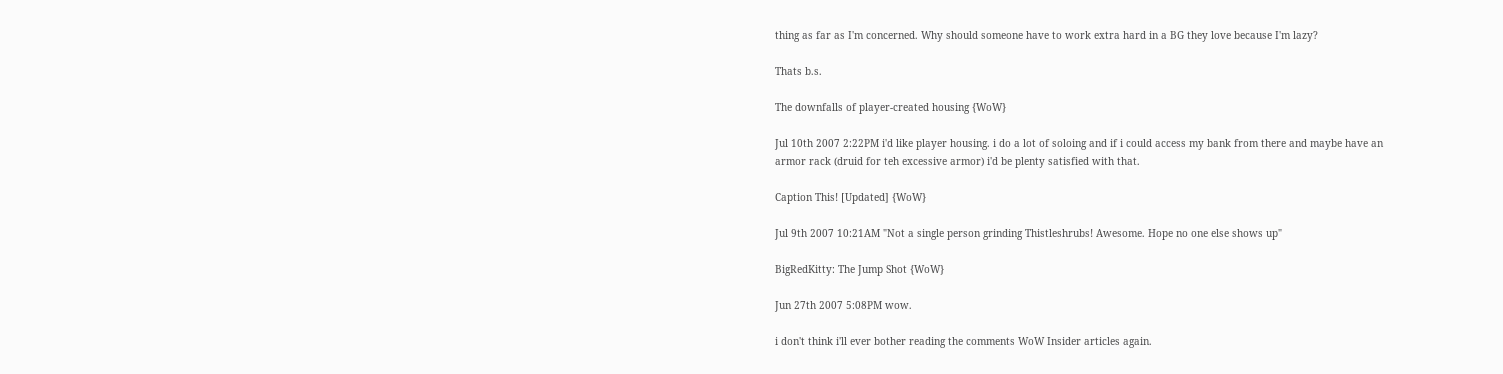thing as far as I'm concerned. Why should someone have to work extra hard in a BG they love because I'm lazy?

Thats b.s.

The downfalls of player-created housing {WoW}

Jul 10th 2007 2:22PM i'd like player housing. i do a lot of soloing and if i could access my bank from there and maybe have an armor rack (druid for teh excessive armor) i'd be plenty satisfied with that.

Caption This! [Updated] {WoW}

Jul 9th 2007 10:21AM "Not a single person grinding Thistleshrubs! Awesome. Hope no one else shows up"

BigRedKitty: The Jump Shot {WoW}

Jun 27th 2007 5:08PM wow.

i don't think i'll ever bother reading the comments WoW Insider articles again.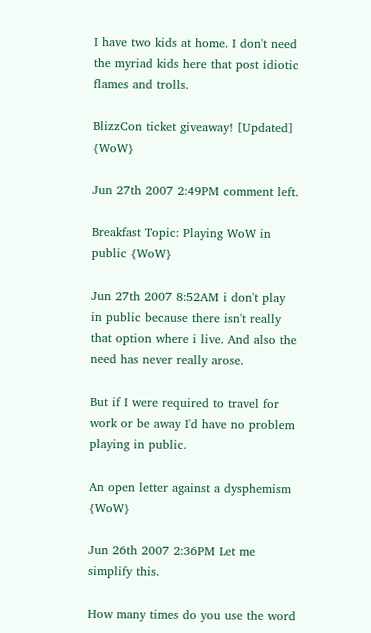I have two kids at home. I don't need the myriad kids here that post idiotic flames and trolls.

BlizzCon ticket giveaway! [Updated] {WoW}

Jun 27th 2007 2:49PM comment left.

Breakfast Topic: Playing WoW in public {WoW}

Jun 27th 2007 8:52AM i don't play in public because there isn't really that option where i live. And also the need has never really arose.

But if I were required to travel for work or be away I'd have no problem playing in public.

An open letter against a dysphemism {WoW}

Jun 26th 2007 2:36PM Let me simplify this.

How many times do you use the word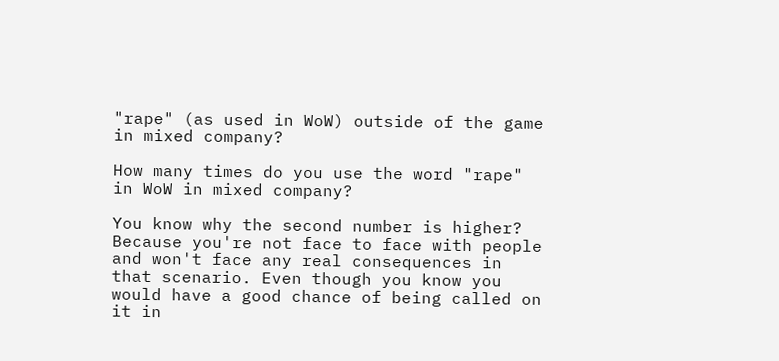"rape" (as used in WoW) outside of the game in mixed company?

How many times do you use the word "rape" in WoW in mixed company?

You know why the second number is higher? Because you're not face to face with people and won't face any real consequences in that scenario. Even though you know you would have a good chance of being called on it in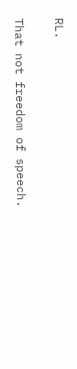RL.

That not freedom of speech.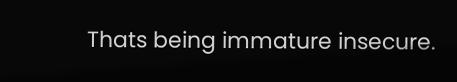Thats being immature insecure.